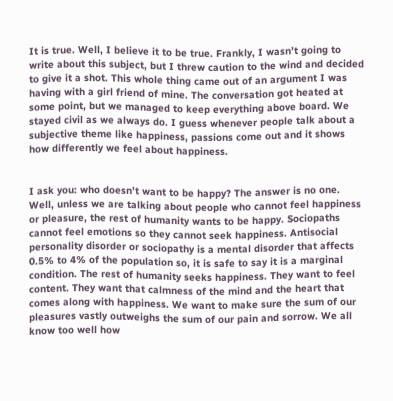It is true. Well, I believe it to be true. Frankly, I wasn’t going to write about this subject, but I threw caution to the wind and decided to give it a shot. This whole thing came out of an argument I was having with a girl friend of mine. The conversation got heated at some point, but we managed to keep everything above board. We stayed civil as we always do. I guess whenever people talk about a subjective theme like happiness, passions come out and it shows how differently we feel about happiness.


I ask you: who doesn’t want to be happy? The answer is no one. Well, unless we are talking about people who cannot feel happiness or pleasure, the rest of humanity wants to be happy. Sociopaths cannot feel emotions so they cannot seek happiness. Antisocial personality disorder or sociopathy is a mental disorder that affects 0.5% to 4% of the population so, it is safe to say it is a marginal condition. The rest of humanity seeks happiness. They want to feel content. They want that calmness of the mind and the heart that comes along with happiness. We want to make sure the sum of our pleasures vastly outweighs the sum of our pain and sorrow. We all know too well how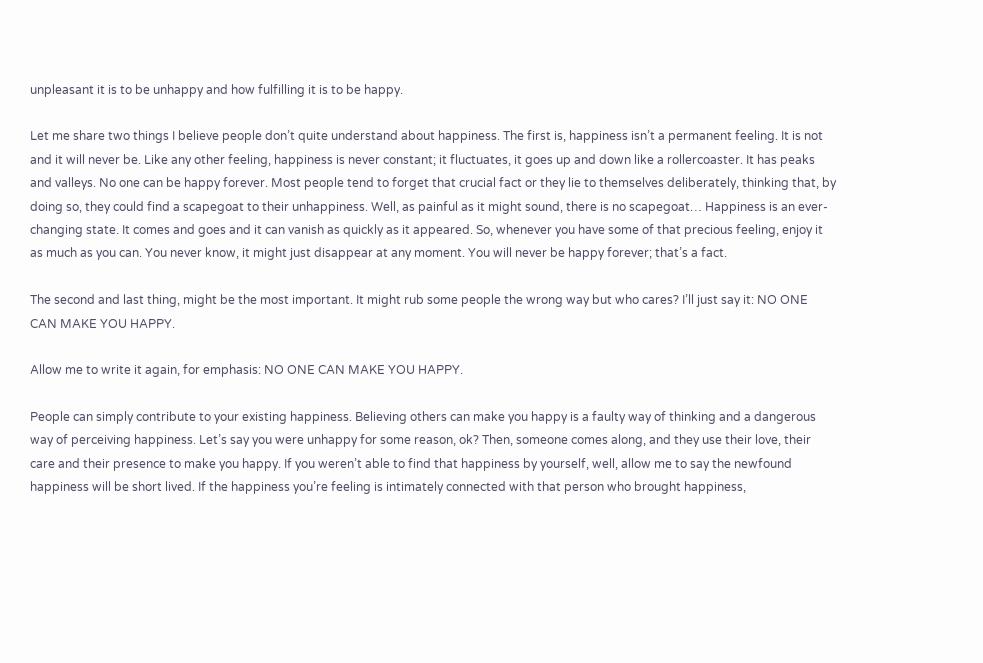unpleasant it is to be unhappy and how fulfilling it is to be happy.

Let me share two things I believe people don’t quite understand about happiness. The first is, happiness isn’t a permanent feeling. It is not and it will never be. Like any other feeling, happiness is never constant; it fluctuates, it goes up and down like a rollercoaster. It has peaks and valleys. No one can be happy forever. Most people tend to forget that crucial fact or they lie to themselves deliberately, thinking that, by doing so, they could find a scapegoat to their unhappiness. Well, as painful as it might sound, there is no scapegoat… Happiness is an ever-changing state. It comes and goes and it can vanish as quickly as it appeared. So, whenever you have some of that precious feeling, enjoy it as much as you can. You never know, it might just disappear at any moment. You will never be happy forever; that’s a fact.

The second and last thing, might be the most important. It might rub some people the wrong way but who cares? I’ll just say it: NO ONE CAN MAKE YOU HAPPY.

Allow me to write it again, for emphasis: NO ONE CAN MAKE YOU HAPPY.

People can simply contribute to your existing happiness. Believing others can make you happy is a faulty way of thinking and a dangerous way of perceiving happiness. Let’s say you were unhappy for some reason, ok? Then, someone comes along, and they use their love, their care and their presence to make you happy. If you weren’t able to find that happiness by yourself, well, allow me to say the newfound happiness will be short lived. If the happiness you’re feeling is intimately connected with that person who brought happiness,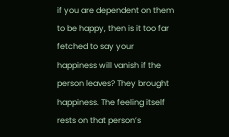if you are dependent on them to be happy, then is it too far fetched to say your happiness will vanish if the person leaves? They brought happiness. The feeling itself rests on that person’s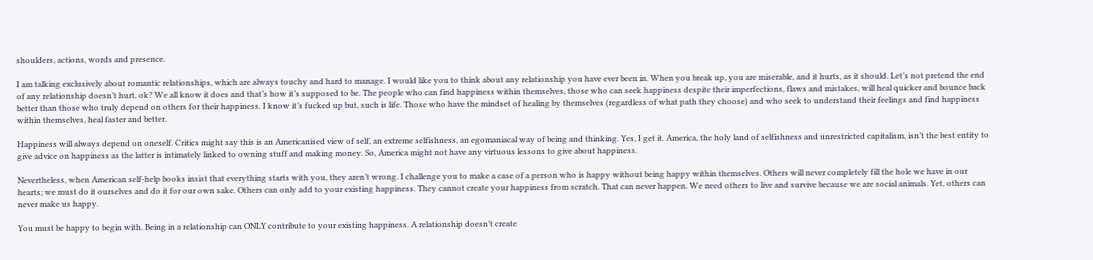shoulders, actions, words and presence.

I am talking exclusively about romantic relationships, which are always touchy and hard to manage. I would like you to think about any relationship you have ever been in. When you break up, you are miserable, and it hurts, as it should. Let’s not pretend the end of any relationship doesn’t hurt, ok? We all know it does and that’s how it’s supposed to be. The people who can find happiness within themselves, those who can seek happiness despite their imperfections, flaws and mistakes, will heal quicker and bounce back better than those who truly depend on others for their happiness. I know it’s fucked up but, such is life. Those who have the mindset of healing by themselves (regardless of what path they choose) and who seek to understand their feelings and find happiness within themselves, heal faster and better.

Happiness will always depend on oneself. Critics might say this is an Americanised view of self, an extreme selfishness, an egomaniacal way of being and thinking. Yes, I get it. America, the holy land of selfishness and unrestricted capitalism, isn’t the best entity to give advice on happiness as the latter is intimately linked to owning stuff and making money. So, America might not have any virtuous lessons to give about happiness.

Nevertheless, when American self-help books insist that everything starts with you, they aren’t wrong. I challenge you to make a case of a person who is happy without being happy within themselves. Others will never completely fill the hole we have in our hearts; we must do it ourselves and do it for our own sake. Others can only add to your existing happiness. They cannot create your happiness from scratch. That can never happen. We need others to live and survive because we are social animals. Yet, others can never make us happy.

You must be happy to begin with. Being in a relationship can ONLY contribute to your existing happiness. A relationship doesn’t create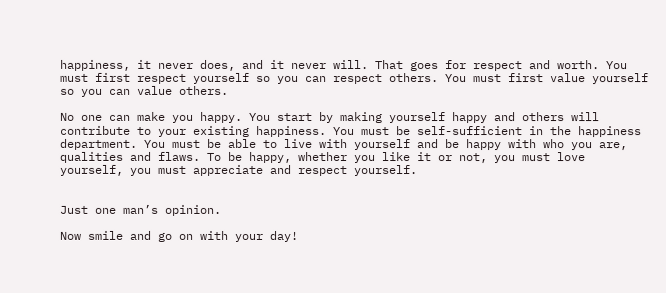happiness, it never does, and it never will. That goes for respect and worth. You must first respect yourself so you can respect others. You must first value yourself so you can value others.

No one can make you happy. You start by making yourself happy and others will contribute to your existing happiness. You must be self-sufficient in the happiness department. You must be able to live with yourself and be happy with who you are, qualities and flaws. To be happy, whether you like it or not, you must love yourself, you must appreciate and respect yourself.


Just one man’s opinion.

Now smile and go on with your day!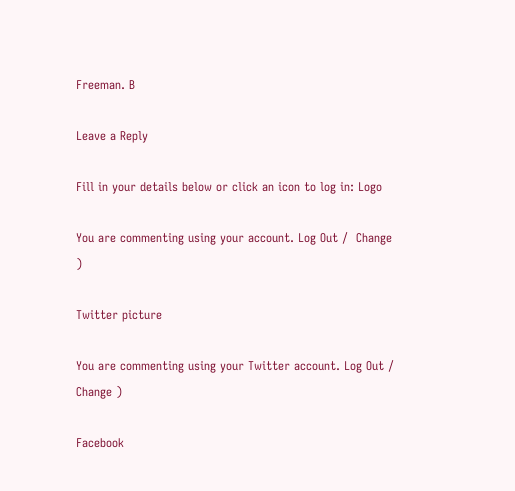Freeman. B

Leave a Reply

Fill in your details below or click an icon to log in: Logo

You are commenting using your account. Log Out /  Change )

Twitter picture

You are commenting using your Twitter account. Log Out /  Change )

Facebook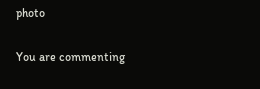photo

You are commenting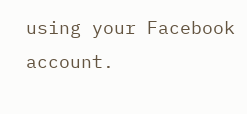using your Facebook account.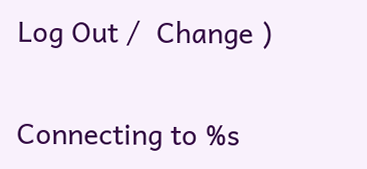Log Out /  Change )

Connecting to %s